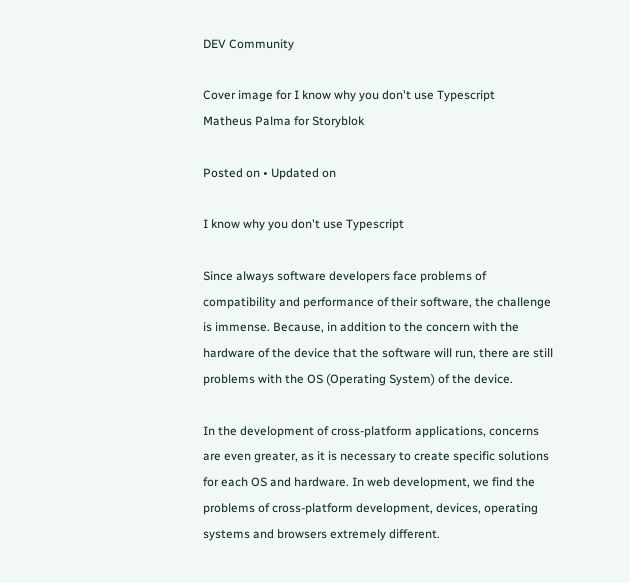DEV Community

Cover image for I know why you don't use Typescript
Matheus Palma for Storyblok

Posted on • Updated on

I know why you don't use Typescript

Since always software developers face problems of compatibility and performance of their software, the challenge is immense. Because, in addition to the concern with the hardware of the device that the software will run, there are still problems with the OS (Operating System) of the device.

In the development of cross-platform applications, concerns are even greater, as it is necessary to create specific solutions for each OS and hardware. In web development, we find the problems of cross-platform development, devices, operating systems and browsers extremely different.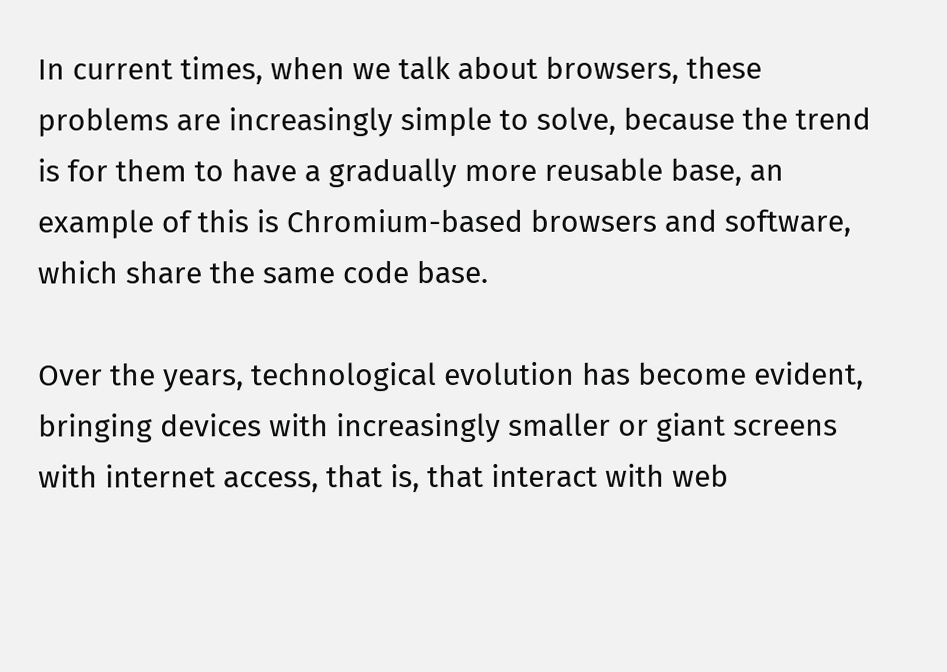In current times, when we talk about browsers, these problems are increasingly simple to solve, because the trend is for them to have a gradually more reusable base, an example of this is Chromium-based browsers and software, which share the same code base.

Over the years, technological evolution has become evident, bringing devices with increasingly smaller or giant screens with internet access, that is, that interact with web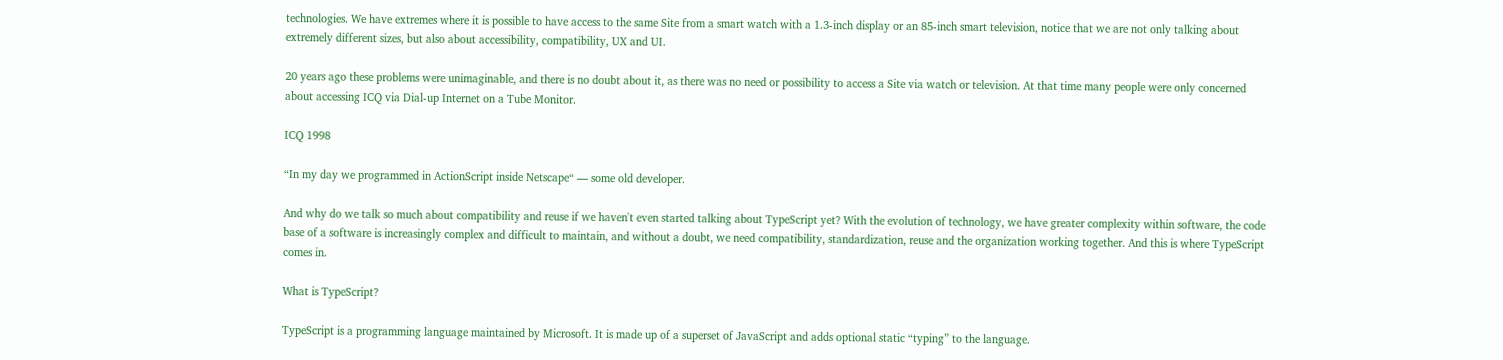technologies. We have extremes where it is possible to have access to the same Site from a smart watch with a 1.3-inch display or an 85-inch smart television, notice that we are not only talking about extremely different sizes, but also about accessibility, compatibility, UX and UI.

20 years ago these problems were unimaginable, and there is no doubt about it, as there was no need or possibility to access a Site via watch or television. At that time many people were only concerned about accessing ICQ via Dial-up Internet on a Tube Monitor.

ICQ 1998

“In my day we programmed in ActionScript inside Netscape“ — some old developer.

And why do we talk so much about compatibility and reuse if we haven't even started talking about TypeScript yet? With the evolution of technology, we have greater complexity within software, the code base of a software is increasingly complex and difficult to maintain, and without a doubt, we need compatibility, standardization, reuse and the organization working together. And this is where TypeScript comes in.

What is TypeScript?

TypeScript is a programming language maintained by Microsoft. It is made up of a superset of JavaScript and adds optional static “typing” to the language.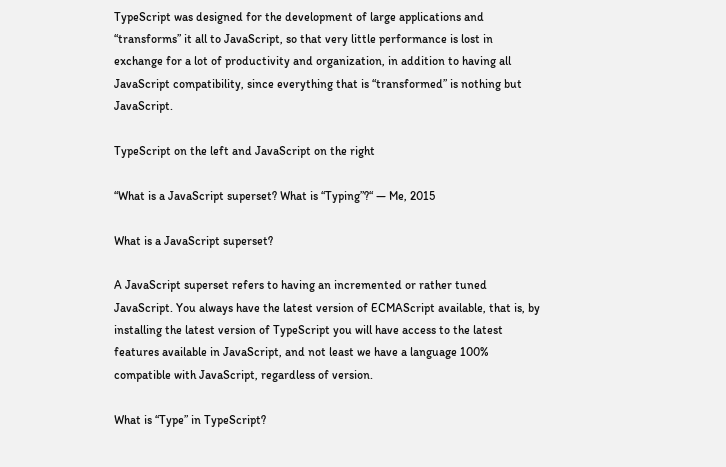TypeScript was designed for the development of large applications and “transforms” it all to JavaScript, so that very little performance is lost in exchange for a lot of productivity and organization, in addition to having all JavaScript compatibility, since everything that is “transformed” is nothing but JavaScript.

TypeScript on the left and JavaScript on the right

“What is a JavaScript superset? What is “Typing”?“ — Me, 2015

What is a JavaScript superset?

A JavaScript superset refers to having an incremented or rather tuned JavaScript. You always have the latest version of ECMAScript available, that is, by installing the latest version of TypeScript you will have access to the latest features available in JavaScript, and not least we have a language 100% compatible with JavaScript, regardless of version.

What is “Type” in TypeScript?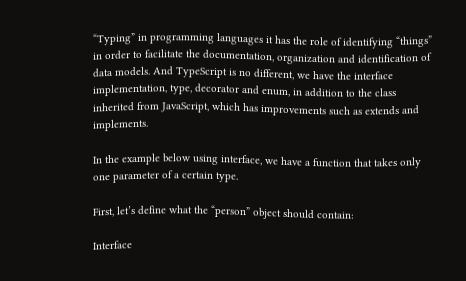“Typing” in programming languages it has the role of identifying “things” in order to facilitate the documentation, organization and identification of data models. And TypeScript is no different, we have the interface implementation, type, decorator and enum, in addition to the class inherited from JavaScript, which has improvements such as extends and implements.

In the example below using interface, we have a function that takes only one parameter of a certain type.

First, let’s define what the “person” object should contain:

Interface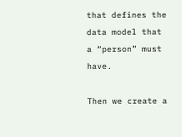that defines the data model that a “person” must have.

Then we create a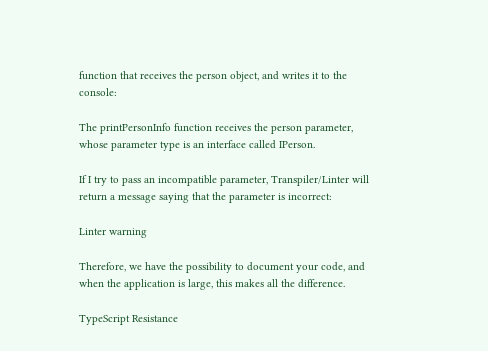function that receives the person object, and writes it to the console:

The printPersonInfo function receives the person parameter, whose parameter type is an interface called IPerson.

If I try to pass an incompatible parameter, Transpiler/Linter will return a message saying that the parameter is incorrect:

Linter warning

Therefore, we have the possibility to document your code, and when the application is large, this makes all the difference.

TypeScript Resistance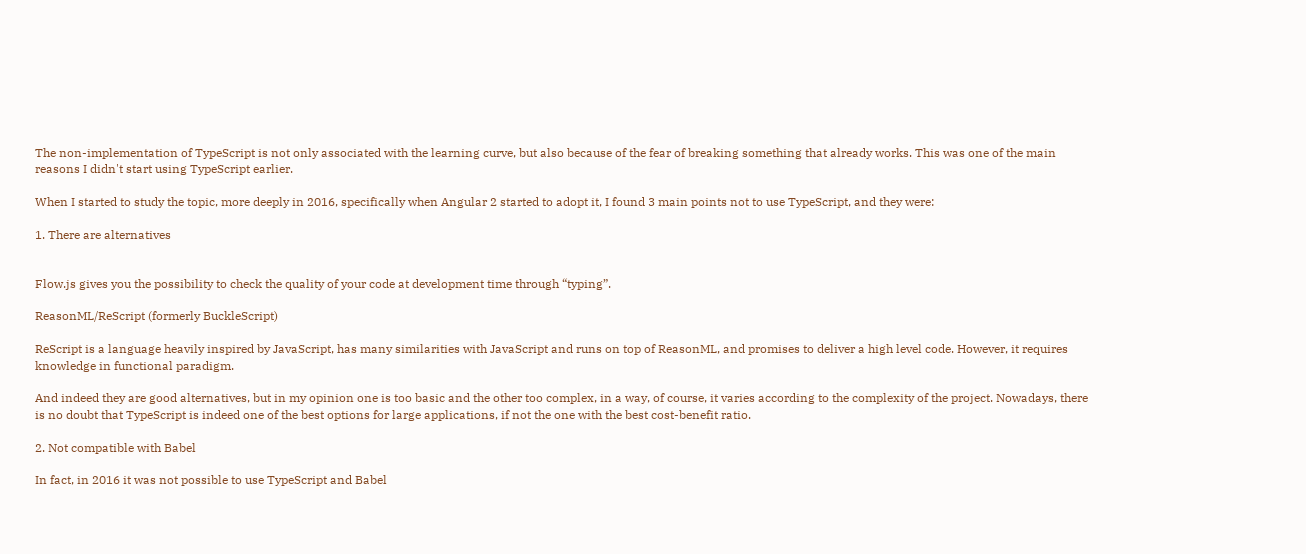The non-implementation of TypeScript is not only associated with the learning curve, but also because of the fear of breaking something that already works. This was one of the main reasons I didn't start using TypeScript earlier.

When I started to study the topic, more deeply in 2016, specifically when Angular 2 started to adopt it, I found 3 main points not to use TypeScript, and they were:

1. There are alternatives


Flow.js gives you the possibility to check the quality of your code at development time through “typing”.

ReasonML/ReScript (formerly BuckleScript)

ReScript is a language heavily inspired by JavaScript, has many similarities with JavaScript and runs on top of ReasonML, and promises to deliver a high level code. However, it requires knowledge in functional paradigm.

And indeed they are good alternatives, but in my opinion one is too basic and the other too complex, in a way, of course, it varies according to the complexity of the project. Nowadays, there is no doubt that TypeScript is indeed one of the best options for large applications, if not the one with the best cost-benefit ratio.

2. Not compatible with Babel

In fact, in 2016 it was not possible to use TypeScript and Babel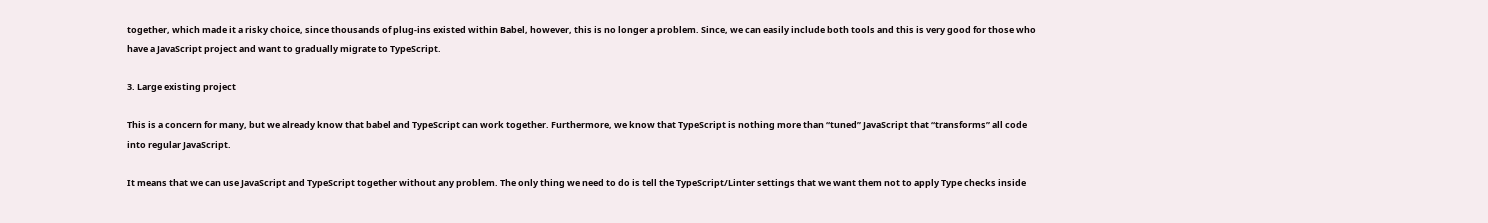together, which made it a risky choice, since thousands of plug-ins existed within Babel, however, this is no longer a problem. Since, we can easily include both tools and this is very good for those who have a JavaScript project and want to gradually migrate to TypeScript.

3. Large existing project

This is a concern for many, but we already know that babel and TypeScript can work together. Furthermore, we know that TypeScript is nothing more than “tuned” JavaScript that “transforms” all code into regular JavaScript.

It means that we can use JavaScript and TypeScript together without any problem. The only thing we need to do is tell the TypeScript/Linter settings that we want them not to apply Type checks inside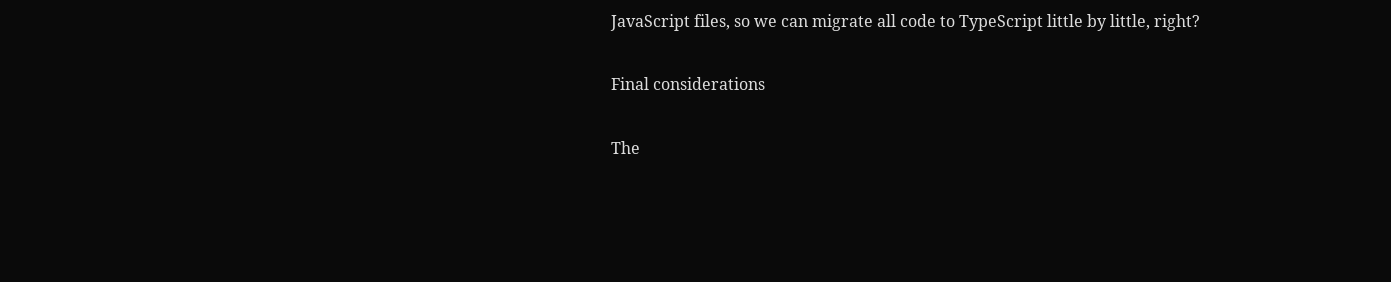JavaScript files, so we can migrate all code to TypeScript little by little, right?

Final considerations

The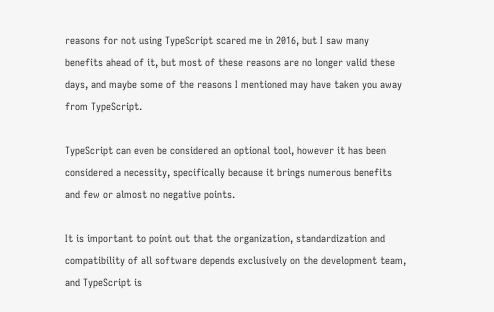reasons for not using TypeScript scared me in 2016, but I saw many benefits ahead of it, but most of these reasons are no longer valid these days, and maybe some of the reasons I mentioned may have taken you away from TypeScript.

TypeScript can even be considered an optional tool, however it has been considered a necessity, specifically because it brings numerous benefits and few or almost no negative points.

It is important to point out that the organization, standardization and compatibility of all software depends exclusively on the development team, and TypeScript is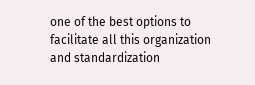one of the best options to facilitate all this organization and standardization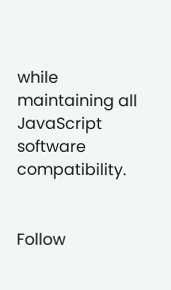while maintaining all JavaScript software compatibility.


Follow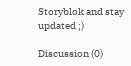Storyblok and stay updated ;)

Discussion (0)